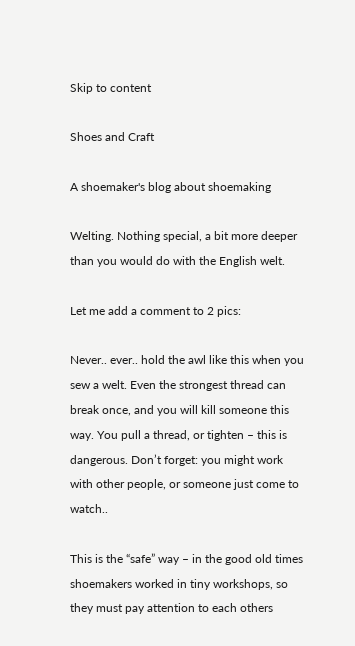Skip to content

Shoes and Craft

A shoemaker's blog about shoemaking

Welting. Nothing special, a bit more deeper than you would do with the English welt.

Let me add a comment to 2 pics:

Never.. ever.. hold the awl like this when you sew a welt. Even the strongest thread can break once, and you will kill someone this way. You pull a thread, or tighten – this is dangerous. Don’t forget: you might work with other people, or someone just come to watch..

This is the “safe” way – in the good old times shoemakers worked in tiny workshops, so they must pay attention to each others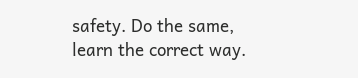safety. Do the same, learn the correct way.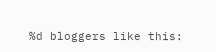%d bloggers like this: